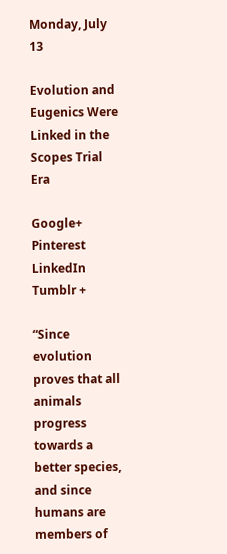Monday, July 13

Evolution and Eugenics Were Linked in the Scopes Trial Era

Google+ Pinterest LinkedIn Tumblr +

“Since evolution proves that all animals progress towards a better species, and since humans are members of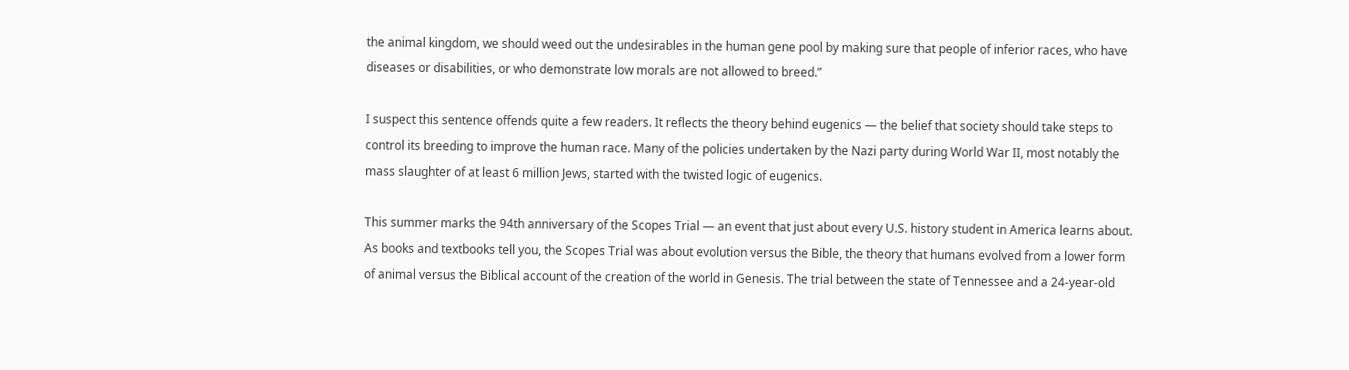the animal kingdom, we should weed out the undesirables in the human gene pool by making sure that people of inferior races, who have diseases or disabilities, or who demonstrate low morals are not allowed to breed.”

I suspect this sentence offends quite a few readers. It reflects the theory behind eugenics — the belief that society should take steps to control its breeding to improve the human race. Many of the policies undertaken by the Nazi party during World War II, most notably the mass slaughter of at least 6 million Jews, started with the twisted logic of eugenics.

This summer marks the 94th anniversary of the Scopes Trial — an event that just about every U.S. history student in America learns about. As books and textbooks tell you, the Scopes Trial was about evolution versus the Bible, the theory that humans evolved from a lower form of animal versus the Biblical account of the creation of the world in Genesis. The trial between the state of Tennessee and a 24-year-old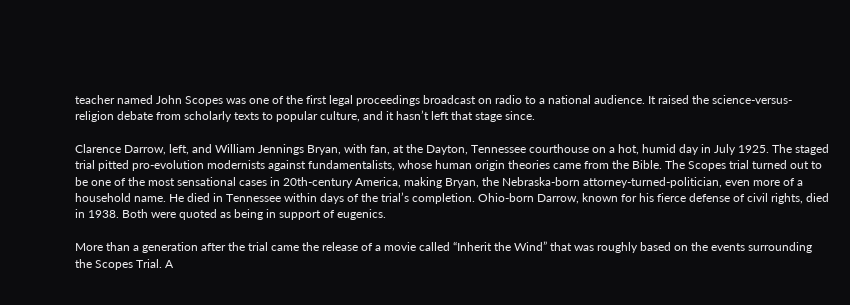teacher named John Scopes was one of the first legal proceedings broadcast on radio to a national audience. It raised the science-versus-religion debate from scholarly texts to popular culture, and it hasn’t left that stage since.

Clarence Darrow, left, and William Jennings Bryan, with fan, at the Dayton, Tennessee courthouse on a hot, humid day in July 1925. The staged trial pitted pro-evolution modernists against fundamentalists, whose human origin theories came from the Bible. The Scopes trial turned out to be one of the most sensational cases in 20th-century America, making Bryan, the Nebraska-born attorney-turned-politician, even more of a household name. He died in Tennessee within days of the trial’s completion. Ohio-born Darrow, known for his fierce defense of civil rights, died in 1938. Both were quoted as being in support of eugenics.

More than a generation after the trial came the release of a movie called “Inherit the Wind” that was roughly based on the events surrounding the Scopes Trial. A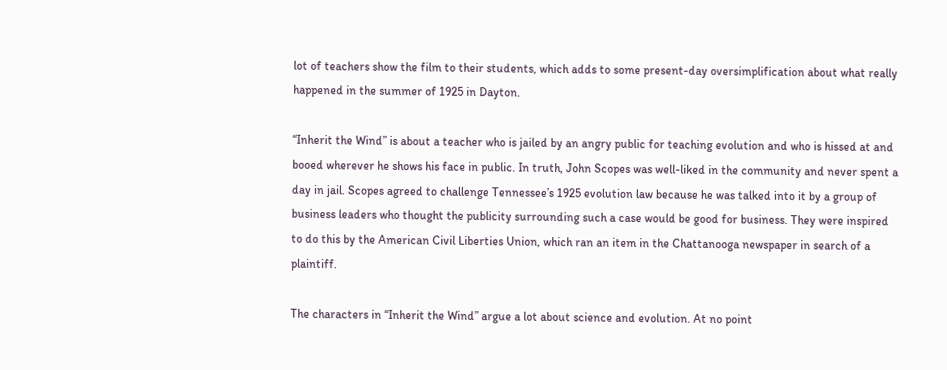lot of teachers show the film to their students, which adds to some present-day oversimplification about what really happened in the summer of 1925 in Dayton.

“Inherit the Wind” is about a teacher who is jailed by an angry public for teaching evolution and who is hissed at and booed wherever he shows his face in public. In truth, John Scopes was well-liked in the community and never spent a day in jail. Scopes agreed to challenge Tennessee’s 1925 evolution law because he was talked into it by a group of business leaders who thought the publicity surrounding such a case would be good for business. They were inspired to do this by the American Civil Liberties Union, which ran an item in the Chattanooga newspaper in search of a plaintiff.

The characters in “Inherit the Wind” argue a lot about science and evolution. At no point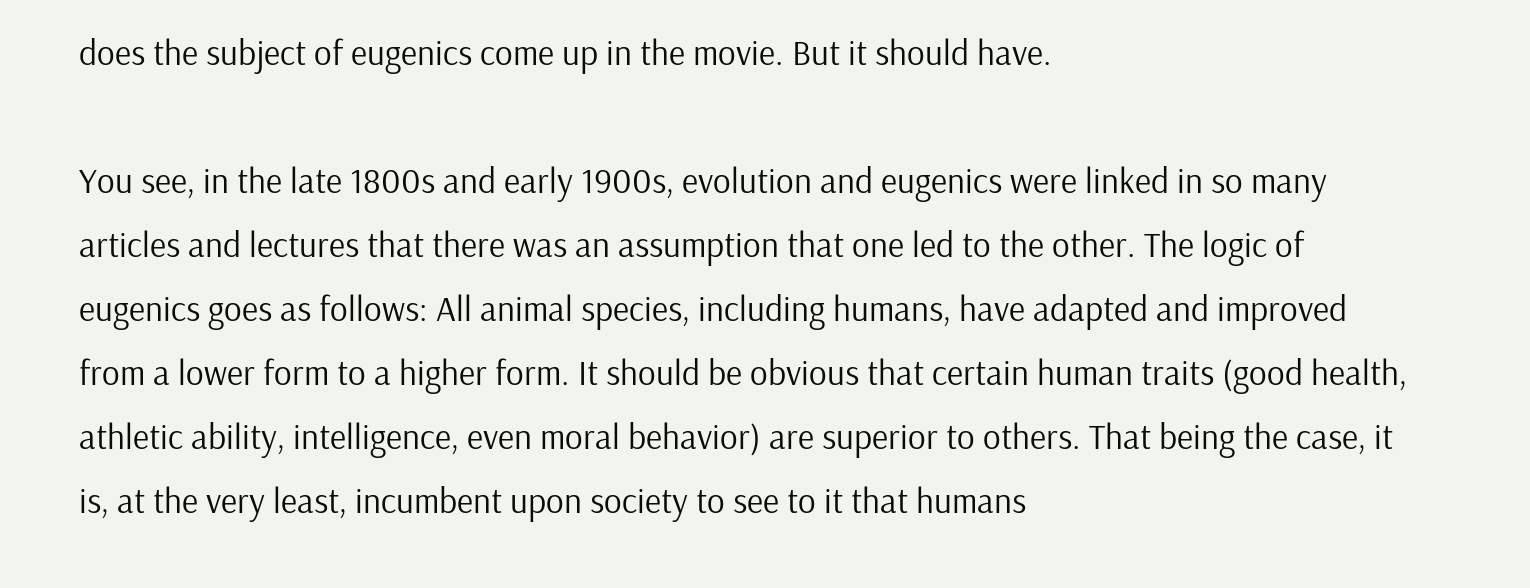does the subject of eugenics come up in the movie. But it should have.

You see, in the late 1800s and early 1900s, evolution and eugenics were linked in so many articles and lectures that there was an assumption that one led to the other. The logic of eugenics goes as follows: All animal species, including humans, have adapted and improved from a lower form to a higher form. It should be obvious that certain human traits (good health, athletic ability, intelligence, even moral behavior) are superior to others. That being the case, it is, at the very least, incumbent upon society to see to it that humans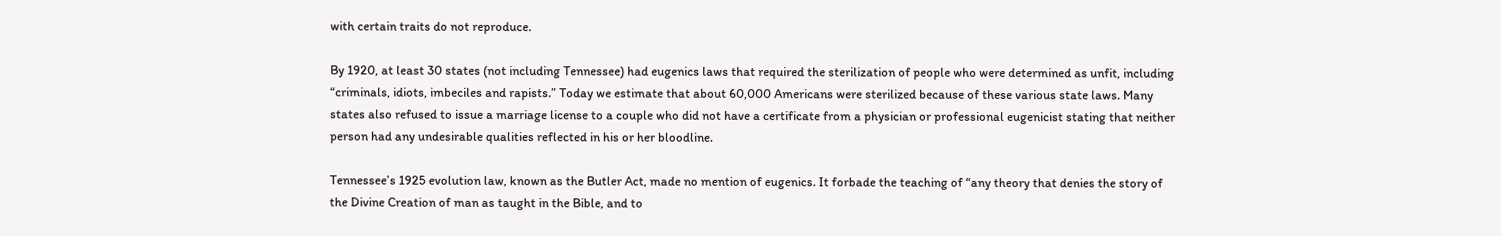with certain traits do not reproduce.

By 1920, at least 30 states (not including Tennessee) had eugenics laws that required the sterilization of people who were determined as unfit, including “criminals, idiots, imbeciles and rapists.” Today we estimate that about 60,000 Americans were sterilized because of these various state laws. Many states also refused to issue a marriage license to a couple who did not have a certificate from a physician or professional eugenicist stating that neither person had any undesirable qualities reflected in his or her bloodline.

Tennessee’s 1925 evolution law, known as the Butler Act, made no mention of eugenics. It forbade the teaching of “any theory that denies the story of the Divine Creation of man as taught in the Bible, and to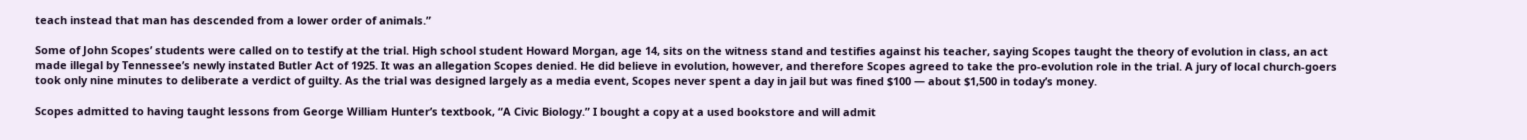teach instead that man has descended from a lower order of animals.”

Some of John Scopes’ students were called on to testify at the trial. High school student Howard Morgan, age 14, sits on the witness stand and testifies against his teacher, saying Scopes taught the theory of evolution in class, an act made illegal by Tennessee’s newly instated Butler Act of 1925. It was an allegation Scopes denied. He did believe in evolution, however, and therefore Scopes agreed to take the pro-evolution role in the trial. A jury of local church-goers took only nine minutes to deliberate a verdict of guilty. As the trial was designed largely as a media event, Scopes never spent a day in jail but was fined $100 — about $1,500 in today’s money.

Scopes admitted to having taught lessons from George William Hunter’s textbook, “A Civic Biology.” I bought a copy at a used bookstore and will admit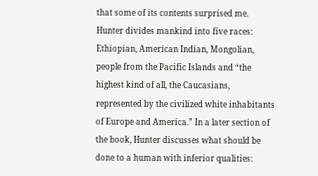that some of its contents surprised me. Hunter divides mankind into five races: Ethiopian, American Indian, Mongolian, people from the Pacific Islands and “the highest kind of all, the Caucasians, represented by the civilized white inhabitants of Europe and America.” In a later section of the book, Hunter discusses what should be done to a human with inferior qualities: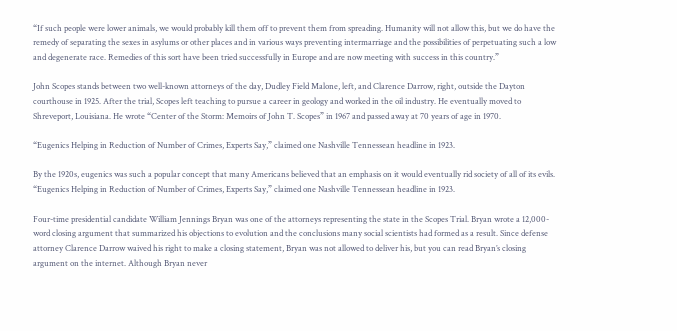“If such people were lower animals, we would probably kill them off to prevent them from spreading. Humanity will not allow this, but we do have the remedy of separating the sexes in asylums or other places and in various ways preventing intermarriage and the possibilities of perpetuating such a low and degenerate race. Remedies of this sort have been tried successfully in Europe and are now meeting with success in this country.”

John Scopes stands between two well-known attorneys of the day, Dudley Field Malone, left, and Clarence Darrow, right, outside the Dayton courthouse in 1925. After the trial, Scopes left teaching to pursue a career in geology and worked in the oil industry. He eventually moved to Shreveport, Louisiana. He wrote “Center of the Storm: Memoirs of John T. Scopes” in 1967 and passed away at 70 years of age in 1970.

“Eugenics Helping in Reduction of Number of Crimes, Experts Say,” claimed one Nashville Tennessean headline in 1923.

By the 1920s, eugenics was such a popular concept that many Americans believed that an emphasis on it would eventually rid society of all of its evils. “Eugenics Helping in Reduction of Number of Crimes, Experts Say,” claimed one Nashville Tennessean headline in 1923.

Four-time presidential candidate William Jennings Bryan was one of the attorneys representing the state in the Scopes Trial. Bryan wrote a 12,000-word closing argument that summarized his objections to evolution and the conclusions many social scientists had formed as a result. Since defense attorney Clarence Darrow waived his right to make a closing statement, Bryan was not allowed to deliver his, but you can read Bryan’s closing argument on the internet. Although Bryan never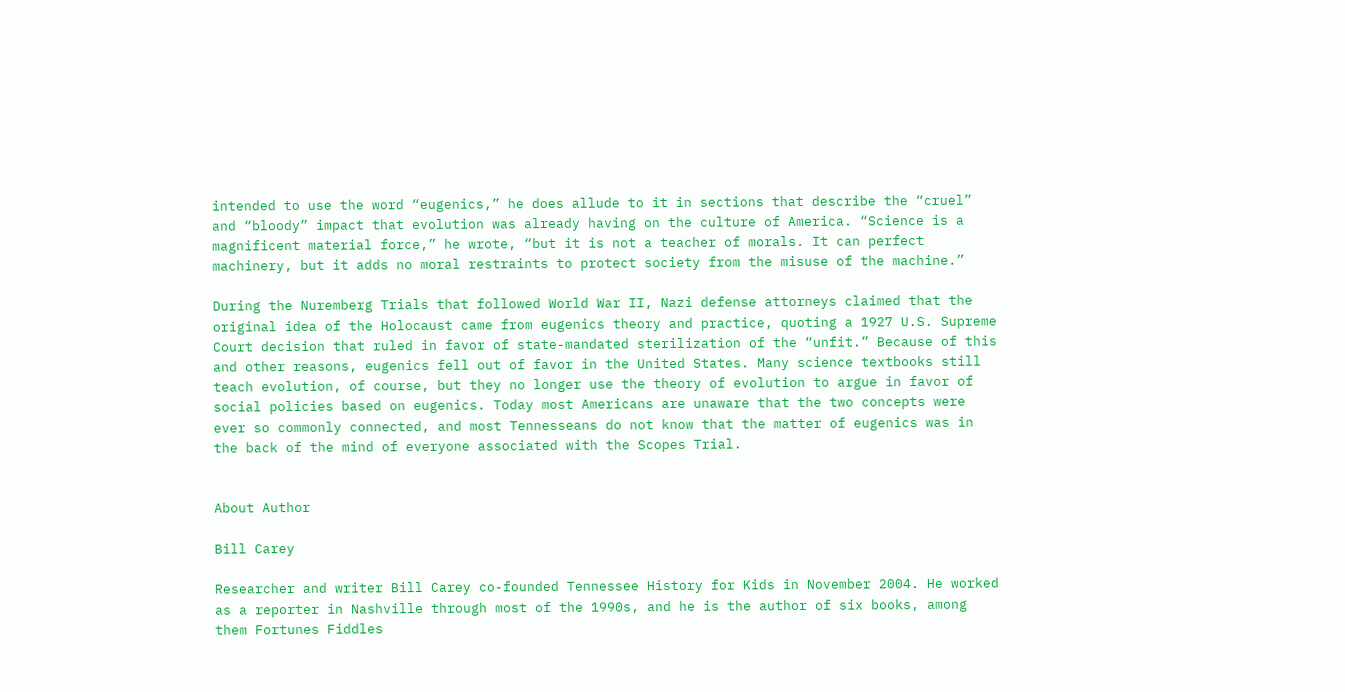intended to use the word “eugenics,” he does allude to it in sections that describe the “cruel” and “bloody” impact that evolution was already having on the culture of America. “Science is a magnificent material force,” he wrote, “but it is not a teacher of morals. It can perfect machinery, but it adds no moral restraints to protect society from the misuse of the machine.”

During the Nuremberg Trials that followed World War II, Nazi defense attorneys claimed that the original idea of the Holocaust came from eugenics theory and practice, quoting a 1927 U.S. Supreme Court decision that ruled in favor of state-mandated sterilization of the “unfit.” Because of this and other reasons, eugenics fell out of favor in the United States. Many science textbooks still teach evolution, of course, but they no longer use the theory of evolution to argue in favor of social policies based on eugenics. Today most Americans are unaware that the two concepts were ever so commonly connected, and most Tennesseans do not know that the matter of eugenics was in the back of the mind of everyone associated with the Scopes Trial.


About Author

Bill Carey

Researcher and writer Bill Carey co-founded Tennessee History for Kids in November 2004. He worked as a reporter in Nashville through most of the 1990s, and he is the author of six books, among them Fortunes Fiddles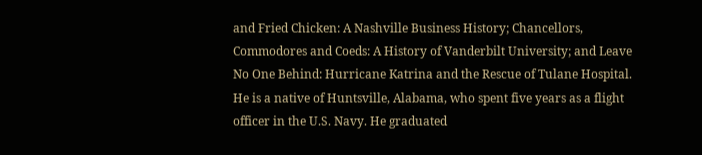and Fried Chicken: A Nashville Business History; Chancellors, Commodores and Coeds: A History of Vanderbilt University; and Leave No One Behind: Hurricane Katrina and the Rescue of Tulane Hospital. He is a native of Huntsville, Alabama, who spent five years as a flight officer in the U.S. Navy. He graduated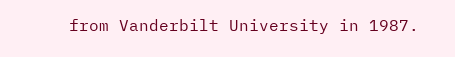from Vanderbilt University in 1987.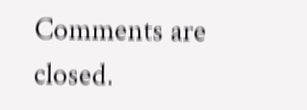Comments are closed.